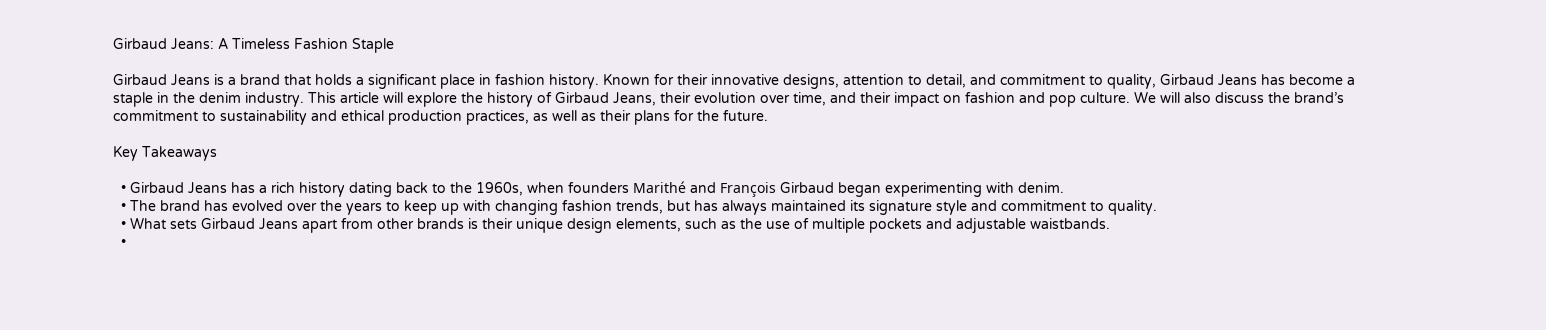Girbaud Jeans: A Timeless Fashion Staple

Girbaud Jeans is a brand that holds a significant place in fashion history. Known for their innovative designs, attention to detail, and commitment to quality, Girbaud Jeans has become a staple in the denim industry. This article will explore the history of Girbaud Jeans, their evolution over time, and their impact on fashion and pop culture. We will also discuss the brand’s commitment to sustainability and ethical production practices, as well as their plans for the future.

Key Takeaways

  • Girbaud Jeans has a rich history dating back to the 1960s, when founders Marithé and François Girbaud began experimenting with denim.
  • The brand has evolved over the years to keep up with changing fashion trends, but has always maintained its signature style and commitment to quality.
  • What sets Girbaud Jeans apart from other brands is their unique design elements, such as the use of multiple pockets and adjustable waistbands.
  •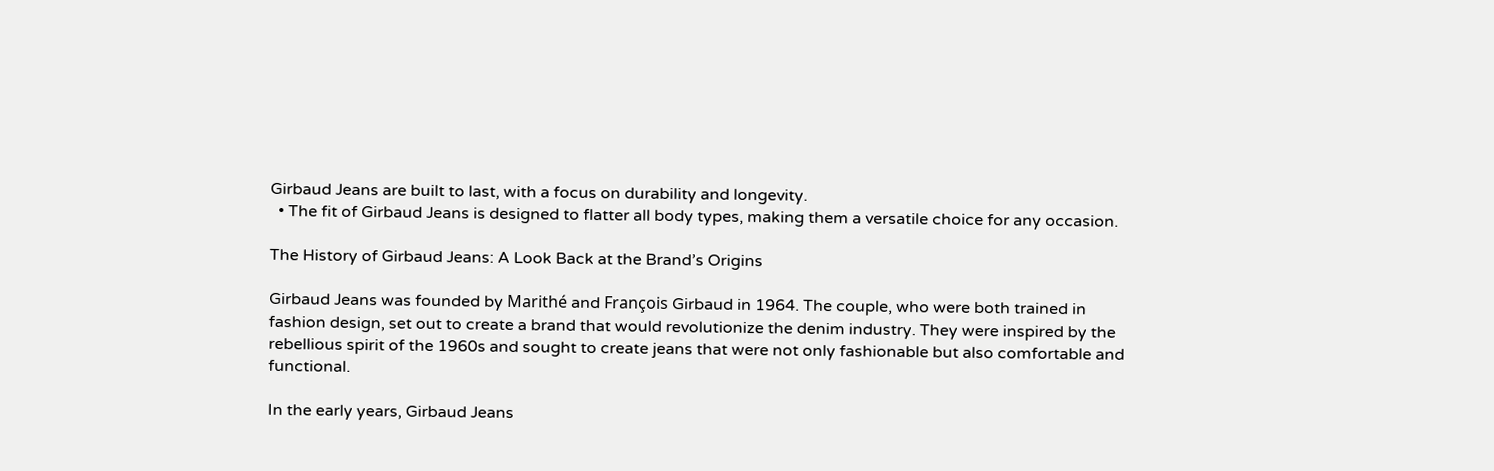Girbaud Jeans are built to last, with a focus on durability and longevity.
  • The fit of Girbaud Jeans is designed to flatter all body types, making them a versatile choice for any occasion.

The History of Girbaud Jeans: A Look Back at the Brand’s Origins

Girbaud Jeans was founded by Marithé and François Girbaud in 1964. The couple, who were both trained in fashion design, set out to create a brand that would revolutionize the denim industry. They were inspired by the rebellious spirit of the 1960s and sought to create jeans that were not only fashionable but also comfortable and functional.

In the early years, Girbaud Jeans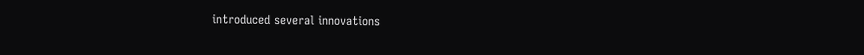introduced several innovations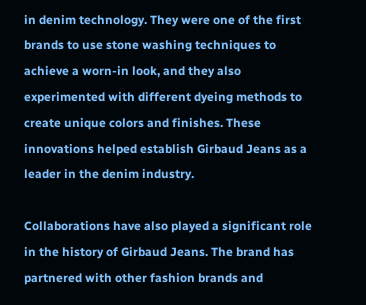in denim technology. They were one of the first brands to use stone washing techniques to achieve a worn-in look, and they also experimented with different dyeing methods to create unique colors and finishes. These innovations helped establish Girbaud Jeans as a leader in the denim industry.

Collaborations have also played a significant role in the history of Girbaud Jeans. The brand has partnered with other fashion brands and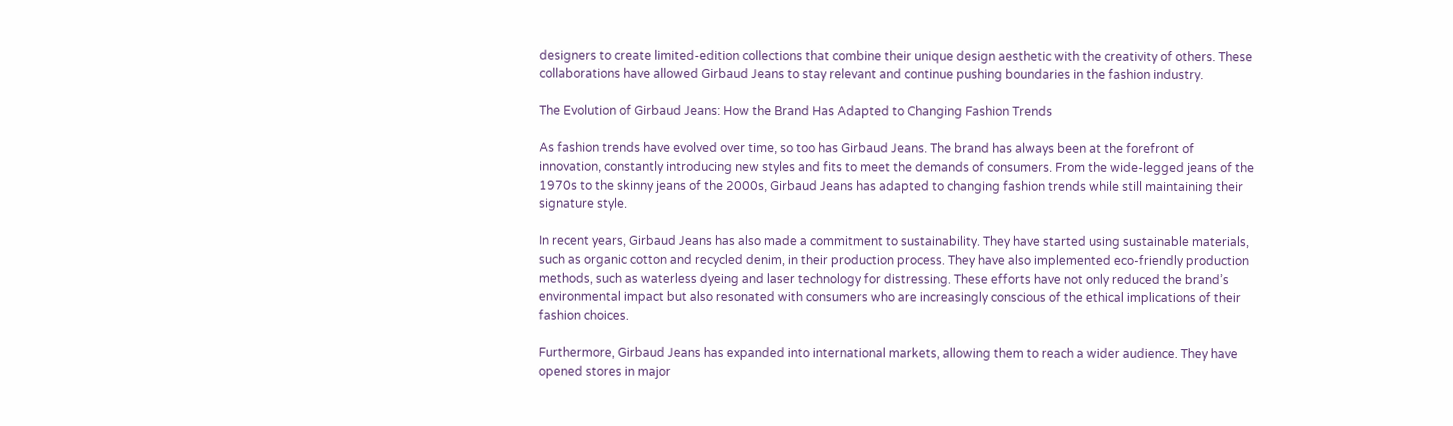designers to create limited-edition collections that combine their unique design aesthetic with the creativity of others. These collaborations have allowed Girbaud Jeans to stay relevant and continue pushing boundaries in the fashion industry.

The Evolution of Girbaud Jeans: How the Brand Has Adapted to Changing Fashion Trends

As fashion trends have evolved over time, so too has Girbaud Jeans. The brand has always been at the forefront of innovation, constantly introducing new styles and fits to meet the demands of consumers. From the wide-legged jeans of the 1970s to the skinny jeans of the 2000s, Girbaud Jeans has adapted to changing fashion trends while still maintaining their signature style.

In recent years, Girbaud Jeans has also made a commitment to sustainability. They have started using sustainable materials, such as organic cotton and recycled denim, in their production process. They have also implemented eco-friendly production methods, such as waterless dyeing and laser technology for distressing. These efforts have not only reduced the brand’s environmental impact but also resonated with consumers who are increasingly conscious of the ethical implications of their fashion choices.

Furthermore, Girbaud Jeans has expanded into international markets, allowing them to reach a wider audience. They have opened stores in major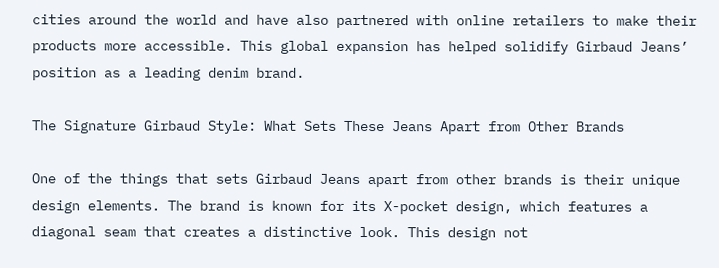cities around the world and have also partnered with online retailers to make their products more accessible. This global expansion has helped solidify Girbaud Jeans’ position as a leading denim brand.

The Signature Girbaud Style: What Sets These Jeans Apart from Other Brands

One of the things that sets Girbaud Jeans apart from other brands is their unique design elements. The brand is known for its X-pocket design, which features a diagonal seam that creates a distinctive look. This design not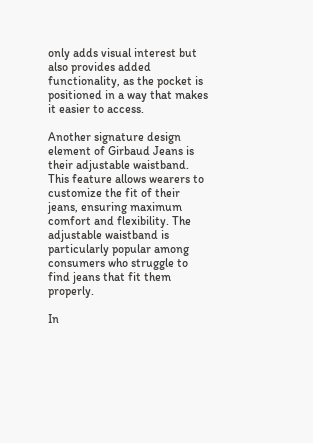only adds visual interest but also provides added functionality, as the pocket is positioned in a way that makes it easier to access.

Another signature design element of Girbaud Jeans is their adjustable waistband. This feature allows wearers to customize the fit of their jeans, ensuring maximum comfort and flexibility. The adjustable waistband is particularly popular among consumers who struggle to find jeans that fit them properly.

In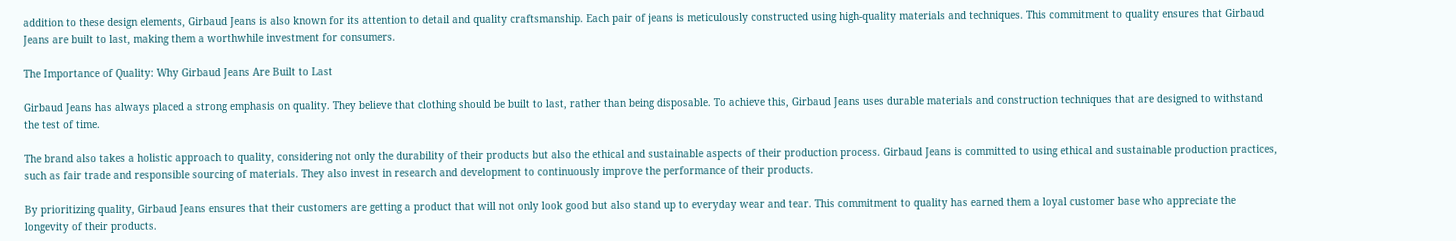addition to these design elements, Girbaud Jeans is also known for its attention to detail and quality craftsmanship. Each pair of jeans is meticulously constructed using high-quality materials and techniques. This commitment to quality ensures that Girbaud Jeans are built to last, making them a worthwhile investment for consumers.

The Importance of Quality: Why Girbaud Jeans Are Built to Last

Girbaud Jeans has always placed a strong emphasis on quality. They believe that clothing should be built to last, rather than being disposable. To achieve this, Girbaud Jeans uses durable materials and construction techniques that are designed to withstand the test of time.

The brand also takes a holistic approach to quality, considering not only the durability of their products but also the ethical and sustainable aspects of their production process. Girbaud Jeans is committed to using ethical and sustainable production practices, such as fair trade and responsible sourcing of materials. They also invest in research and development to continuously improve the performance of their products.

By prioritizing quality, Girbaud Jeans ensures that their customers are getting a product that will not only look good but also stand up to everyday wear and tear. This commitment to quality has earned them a loyal customer base who appreciate the longevity of their products.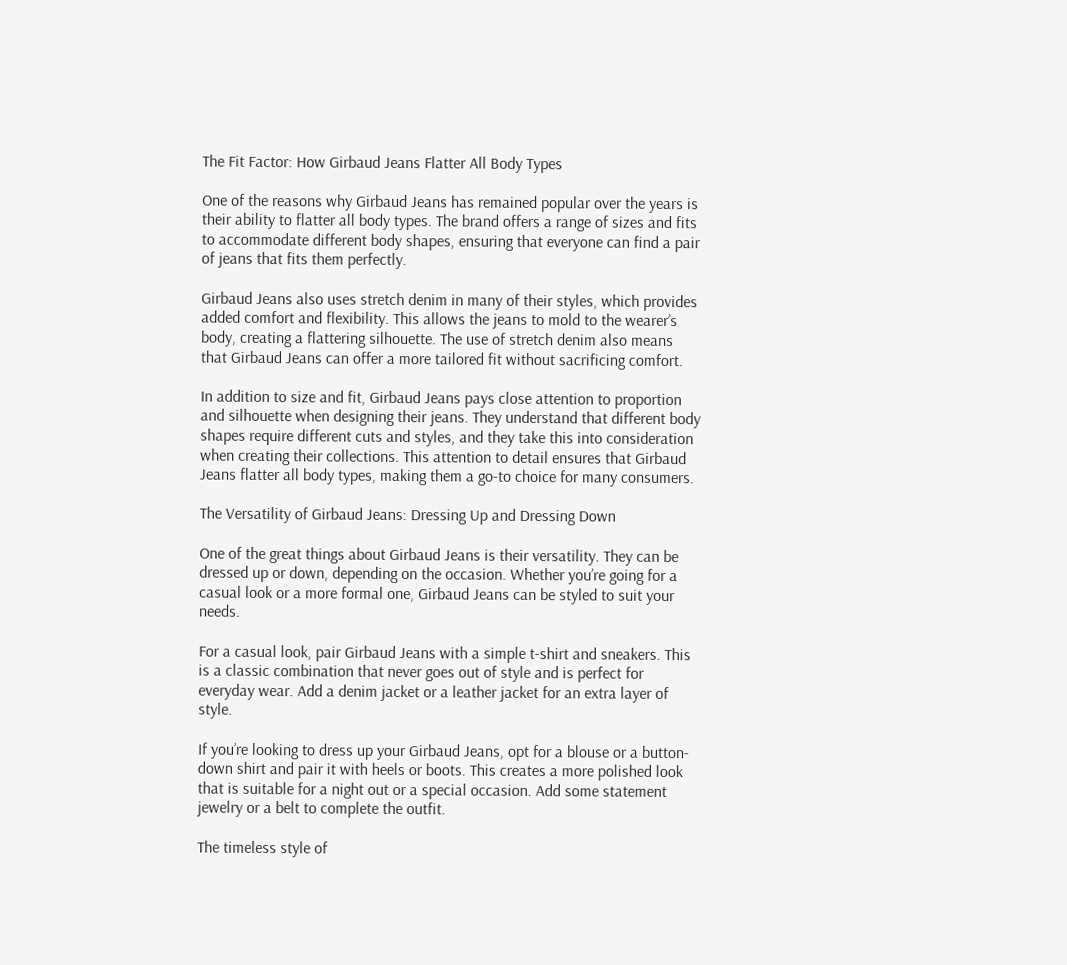The Fit Factor: How Girbaud Jeans Flatter All Body Types

One of the reasons why Girbaud Jeans has remained popular over the years is their ability to flatter all body types. The brand offers a range of sizes and fits to accommodate different body shapes, ensuring that everyone can find a pair of jeans that fits them perfectly.

Girbaud Jeans also uses stretch denim in many of their styles, which provides added comfort and flexibility. This allows the jeans to mold to the wearer’s body, creating a flattering silhouette. The use of stretch denim also means that Girbaud Jeans can offer a more tailored fit without sacrificing comfort.

In addition to size and fit, Girbaud Jeans pays close attention to proportion and silhouette when designing their jeans. They understand that different body shapes require different cuts and styles, and they take this into consideration when creating their collections. This attention to detail ensures that Girbaud Jeans flatter all body types, making them a go-to choice for many consumers.

The Versatility of Girbaud Jeans: Dressing Up and Dressing Down

One of the great things about Girbaud Jeans is their versatility. They can be dressed up or down, depending on the occasion. Whether you’re going for a casual look or a more formal one, Girbaud Jeans can be styled to suit your needs.

For a casual look, pair Girbaud Jeans with a simple t-shirt and sneakers. This is a classic combination that never goes out of style and is perfect for everyday wear. Add a denim jacket or a leather jacket for an extra layer of style.

If you’re looking to dress up your Girbaud Jeans, opt for a blouse or a button-down shirt and pair it with heels or boots. This creates a more polished look that is suitable for a night out or a special occasion. Add some statement jewelry or a belt to complete the outfit.

The timeless style of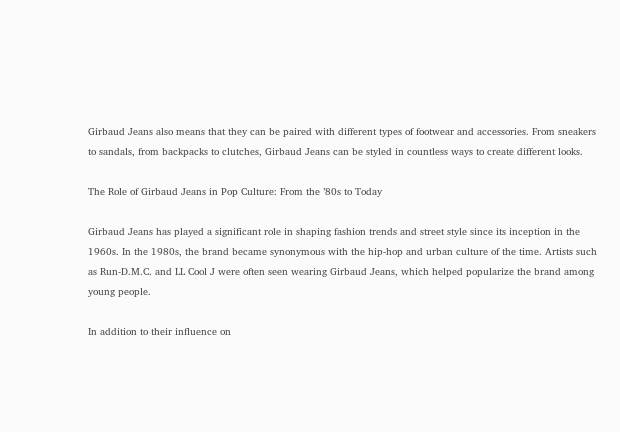Girbaud Jeans also means that they can be paired with different types of footwear and accessories. From sneakers to sandals, from backpacks to clutches, Girbaud Jeans can be styled in countless ways to create different looks.

The Role of Girbaud Jeans in Pop Culture: From the ’80s to Today

Girbaud Jeans has played a significant role in shaping fashion trends and street style since its inception in the 1960s. In the 1980s, the brand became synonymous with the hip-hop and urban culture of the time. Artists such as Run-D.M.C. and LL Cool J were often seen wearing Girbaud Jeans, which helped popularize the brand among young people.

In addition to their influence on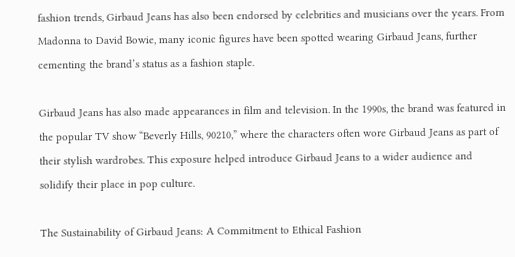fashion trends, Girbaud Jeans has also been endorsed by celebrities and musicians over the years. From Madonna to David Bowie, many iconic figures have been spotted wearing Girbaud Jeans, further cementing the brand’s status as a fashion staple.

Girbaud Jeans has also made appearances in film and television. In the 1990s, the brand was featured in the popular TV show “Beverly Hills, 90210,” where the characters often wore Girbaud Jeans as part of their stylish wardrobes. This exposure helped introduce Girbaud Jeans to a wider audience and solidify their place in pop culture.

The Sustainability of Girbaud Jeans: A Commitment to Ethical Fashion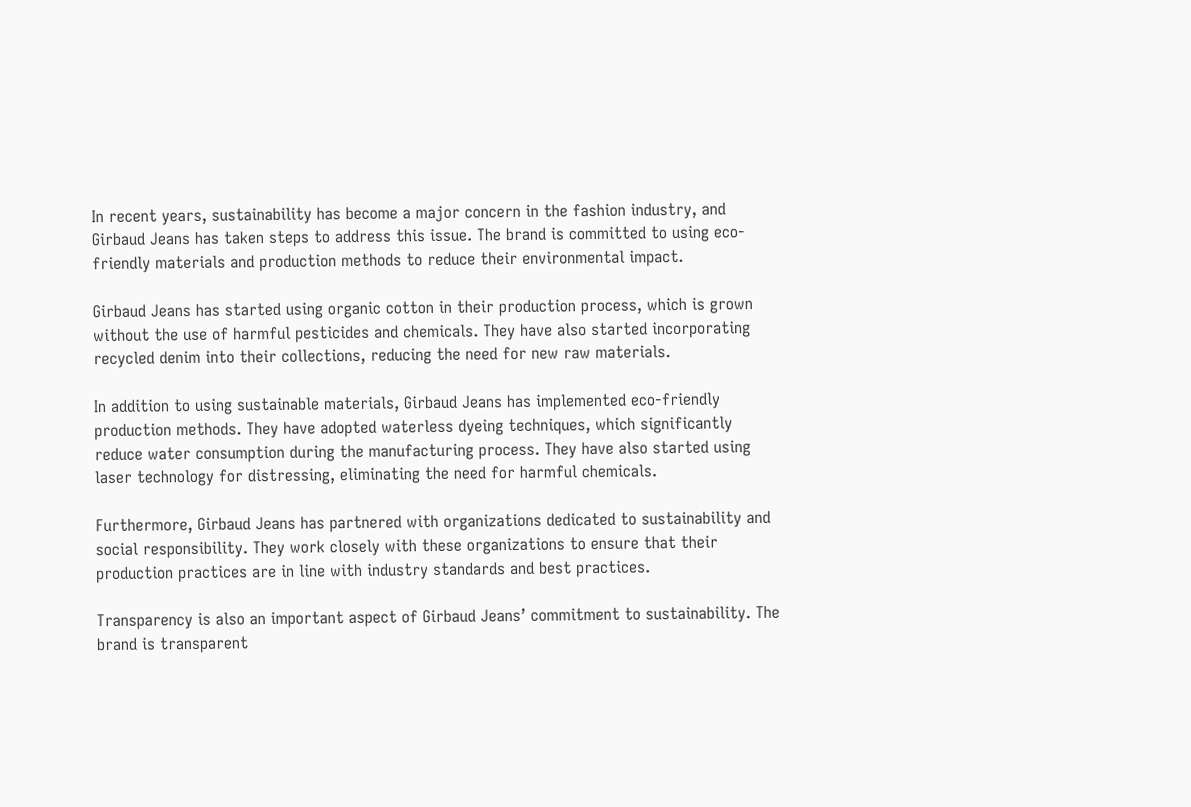In recent years, sustainability has become a major concern in the fashion industry, and Girbaud Jeans has taken steps to address this issue. The brand is committed to using eco-friendly materials and production methods to reduce their environmental impact.

Girbaud Jeans has started using organic cotton in their production process, which is grown without the use of harmful pesticides and chemicals. They have also started incorporating recycled denim into their collections, reducing the need for new raw materials.

In addition to using sustainable materials, Girbaud Jeans has implemented eco-friendly production methods. They have adopted waterless dyeing techniques, which significantly reduce water consumption during the manufacturing process. They have also started using laser technology for distressing, eliminating the need for harmful chemicals.

Furthermore, Girbaud Jeans has partnered with organizations dedicated to sustainability and social responsibility. They work closely with these organizations to ensure that their production practices are in line with industry standards and best practices.

Transparency is also an important aspect of Girbaud Jeans’ commitment to sustainability. The brand is transparent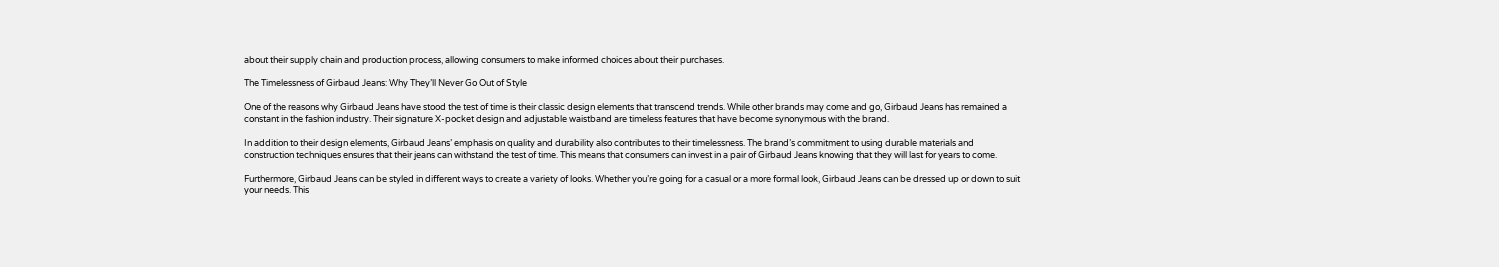about their supply chain and production process, allowing consumers to make informed choices about their purchases.

The Timelessness of Girbaud Jeans: Why They’ll Never Go Out of Style

One of the reasons why Girbaud Jeans have stood the test of time is their classic design elements that transcend trends. While other brands may come and go, Girbaud Jeans has remained a constant in the fashion industry. Their signature X-pocket design and adjustable waistband are timeless features that have become synonymous with the brand.

In addition to their design elements, Girbaud Jeans’ emphasis on quality and durability also contributes to their timelessness. The brand’s commitment to using durable materials and construction techniques ensures that their jeans can withstand the test of time. This means that consumers can invest in a pair of Girbaud Jeans knowing that they will last for years to come.

Furthermore, Girbaud Jeans can be styled in different ways to create a variety of looks. Whether you’re going for a casual or a more formal look, Girbaud Jeans can be dressed up or down to suit your needs. This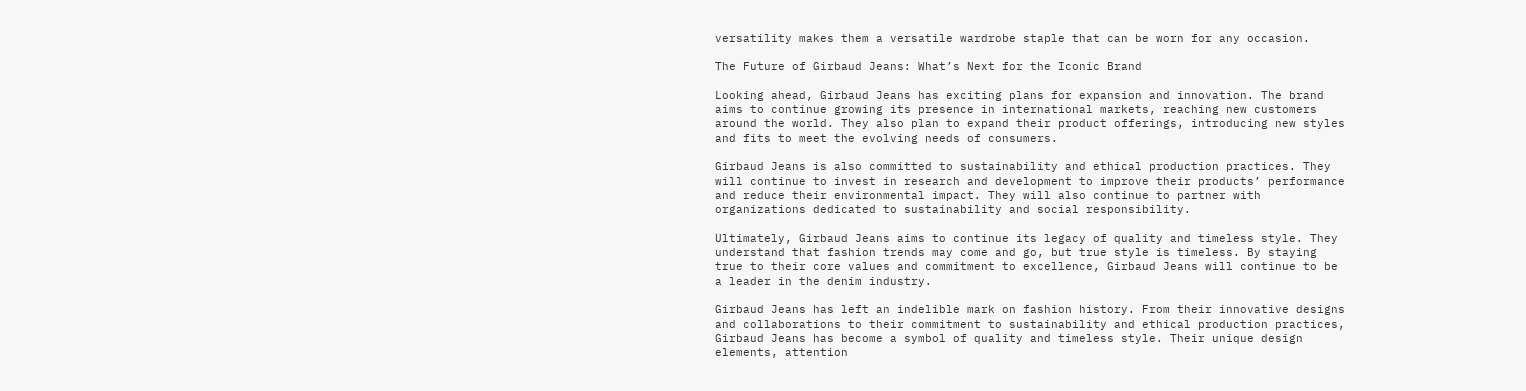versatility makes them a versatile wardrobe staple that can be worn for any occasion.

The Future of Girbaud Jeans: What’s Next for the Iconic Brand

Looking ahead, Girbaud Jeans has exciting plans for expansion and innovation. The brand aims to continue growing its presence in international markets, reaching new customers around the world. They also plan to expand their product offerings, introducing new styles and fits to meet the evolving needs of consumers.

Girbaud Jeans is also committed to sustainability and ethical production practices. They will continue to invest in research and development to improve their products’ performance and reduce their environmental impact. They will also continue to partner with organizations dedicated to sustainability and social responsibility.

Ultimately, Girbaud Jeans aims to continue its legacy of quality and timeless style. They understand that fashion trends may come and go, but true style is timeless. By staying true to their core values and commitment to excellence, Girbaud Jeans will continue to be a leader in the denim industry.

Girbaud Jeans has left an indelible mark on fashion history. From their innovative designs and collaborations to their commitment to sustainability and ethical production practices, Girbaud Jeans has become a symbol of quality and timeless style. Their unique design elements, attention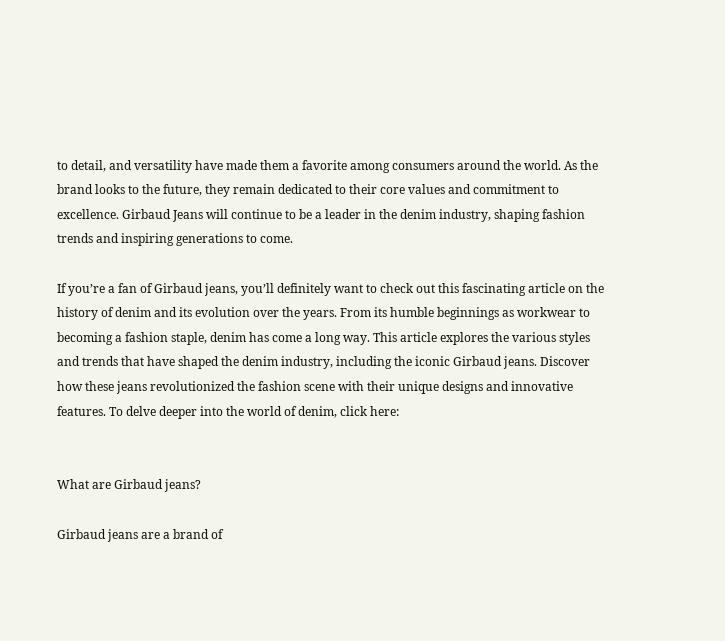to detail, and versatility have made them a favorite among consumers around the world. As the brand looks to the future, they remain dedicated to their core values and commitment to excellence. Girbaud Jeans will continue to be a leader in the denim industry, shaping fashion trends and inspiring generations to come.

If you’re a fan of Girbaud jeans, you’ll definitely want to check out this fascinating article on the history of denim and its evolution over the years. From its humble beginnings as workwear to becoming a fashion staple, denim has come a long way. This article explores the various styles and trends that have shaped the denim industry, including the iconic Girbaud jeans. Discover how these jeans revolutionized the fashion scene with their unique designs and innovative features. To delve deeper into the world of denim, click here:


What are Girbaud jeans?

Girbaud jeans are a brand of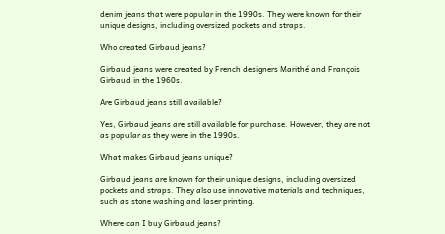denim jeans that were popular in the 1990s. They were known for their unique designs, including oversized pockets and straps.

Who created Girbaud jeans?

Girbaud jeans were created by French designers Marithé and François Girbaud in the 1960s.

Are Girbaud jeans still available?

Yes, Girbaud jeans are still available for purchase. However, they are not as popular as they were in the 1990s.

What makes Girbaud jeans unique?

Girbaud jeans are known for their unique designs, including oversized pockets and straps. They also use innovative materials and techniques, such as stone washing and laser printing.

Where can I buy Girbaud jeans?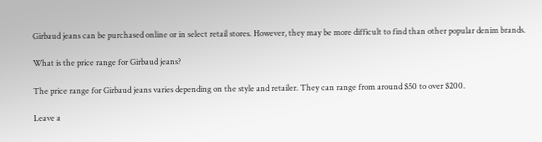Girbaud jeans can be purchased online or in select retail stores. However, they may be more difficult to find than other popular denim brands.

What is the price range for Girbaud jeans?

The price range for Girbaud jeans varies depending on the style and retailer. They can range from around $50 to over $200.

Leave a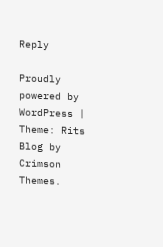Reply

Proudly powered by WordPress | Theme: Rits Blog by Crimson Themes.